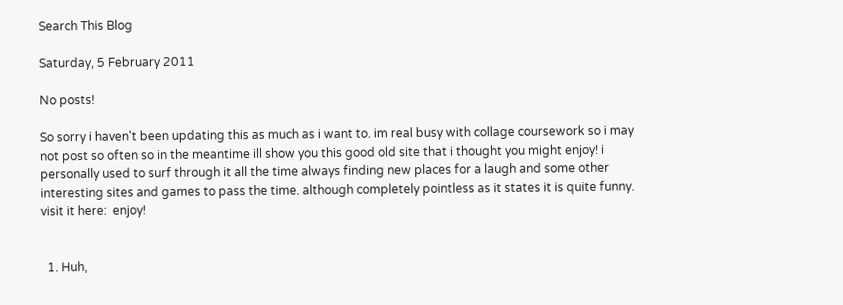Search This Blog

Saturday, 5 February 2011

No posts!

So sorry i haven't been updating this as much as i want to. im real busy with collage coursework so i may not post so often so in the meantime ill show you this good old site that i thought you might enjoy! i personally used to surf through it all the time always finding new places for a laugh and some other interesting sites and games to pass the time. although completely pointless as it states it is quite funny. visit it here:  enjoy!


  1. Huh,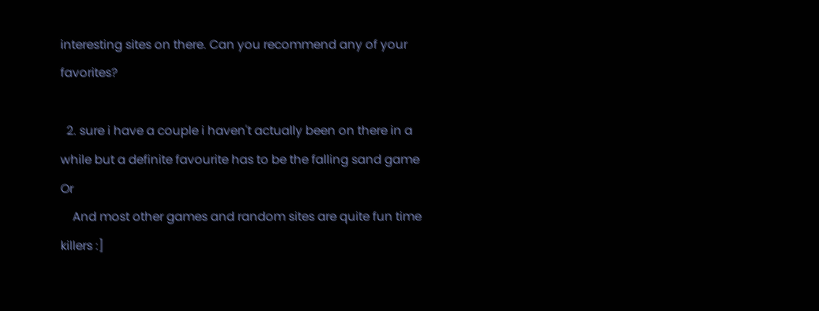interesting sites on there. Can you recommend any of your favorites?

  2. sure i have a couple i haven't actually been on there in a while but a definite favourite has to be the falling sand game Or
    And most other games and random sites are quite fun time killers :]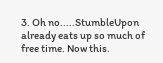3. Oh no.....StumbleUpon already eats up so much of free time. Now this.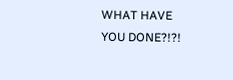WHAT HAVE YOU DONE?!?!